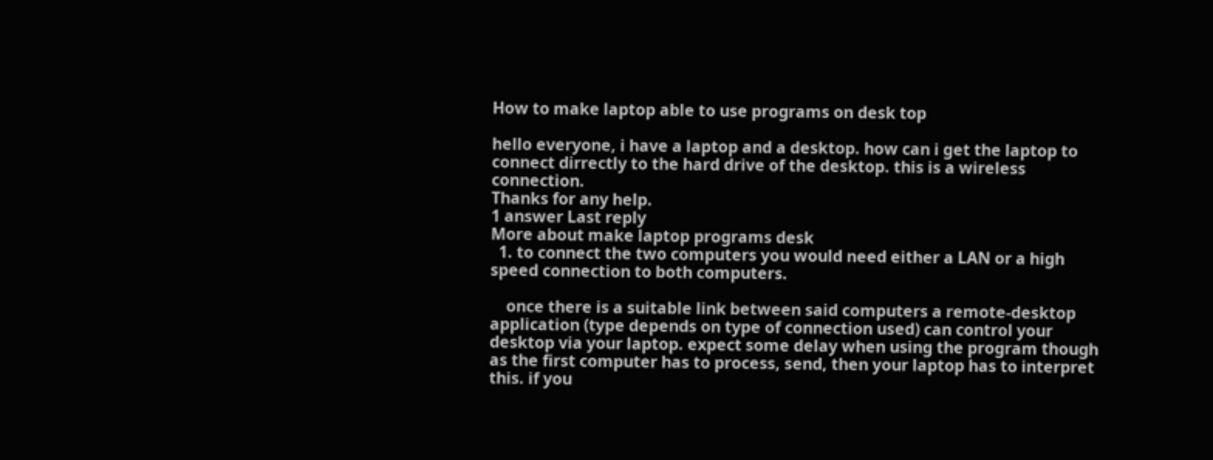How to make laptop able to use programs on desk top

hello everyone, i have a laptop and a desktop. how can i get the laptop to connect dirrectly to the hard drive of the desktop. this is a wireless connection.
Thanks for any help.
1 answer Last reply
More about make laptop programs desk
  1. to connect the two computers you would need either a LAN or a high speed connection to both computers.

    once there is a suitable link between said computers a remote-desktop application (type depends on type of connection used) can control your desktop via your laptop. expect some delay when using the program though as the first computer has to process, send, then your laptop has to interpret this. if you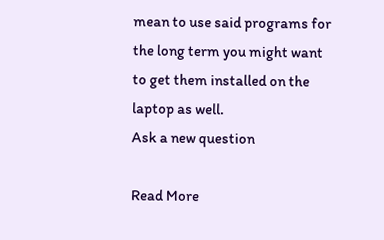mean to use said programs for the long term you might want to get them installed on the laptop as well.
Ask a new question

Read More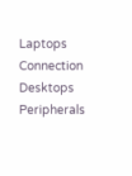Laptops Connection Desktops Peripherals